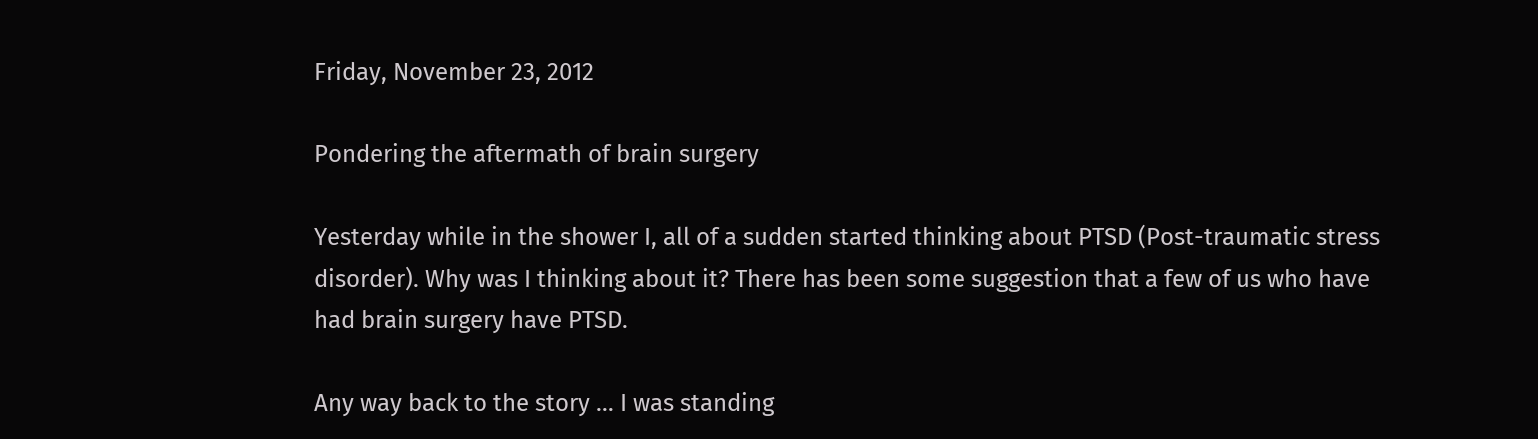Friday, November 23, 2012

Pondering the aftermath of brain surgery

Yesterday while in the shower I, all of a sudden started thinking about PTSD (Post-traumatic stress disorder). Why was I thinking about it? There has been some suggestion that a few of us who have had brain surgery have PTSD.

Any way back to the story … I was standing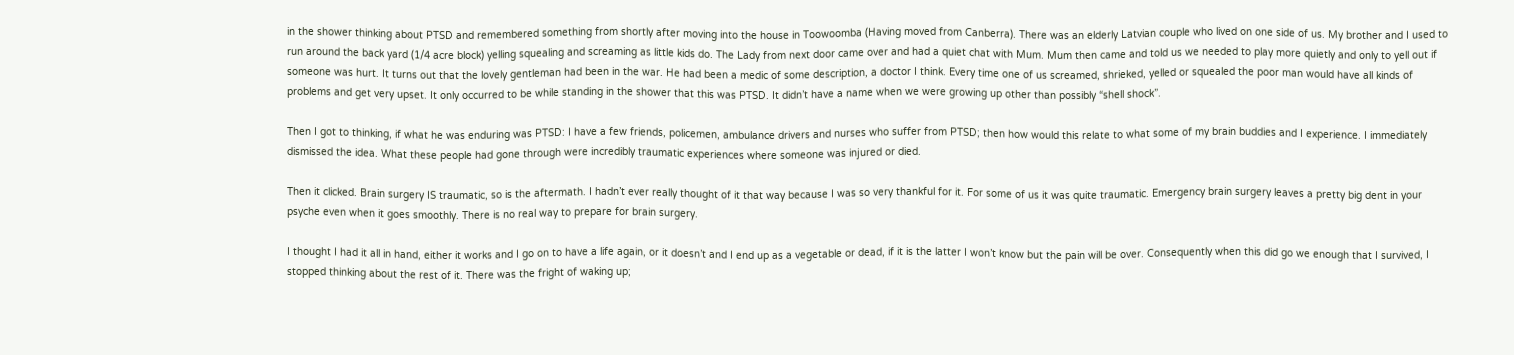in the shower thinking about PTSD and remembered something from shortly after moving into the house in Toowoomba (Having moved from Canberra). There was an elderly Latvian couple who lived on one side of us. My brother and I used to run around the back yard (1/4 acre block) yelling squealing and screaming as little kids do. The Lady from next door came over and had a quiet chat with Mum. Mum then came and told us we needed to play more quietly and only to yell out if someone was hurt. It turns out that the lovely gentleman had been in the war. He had been a medic of some description, a doctor I think. Every time one of us screamed, shrieked, yelled or squealed the poor man would have all kinds of problems and get very upset. It only occurred to be while standing in the shower that this was PTSD. It didn’t have a name when we were growing up other than possibly “shell shock”.

Then I got to thinking, if what he was enduring was PTSD: I have a few friends, policemen, ambulance drivers and nurses who suffer from PTSD; then how would this relate to what some of my brain buddies and I experience. I immediately dismissed the idea. What these people had gone through were incredibly traumatic experiences where someone was injured or died.

Then it clicked. Brain surgery IS traumatic, so is the aftermath. I hadn’t ever really thought of it that way because I was so very thankful for it. For some of us it was quite traumatic. Emergency brain surgery leaves a pretty big dent in your psyche even when it goes smoothly. There is no real way to prepare for brain surgery.

I thought I had it all in hand, either it works and I go on to have a life again, or it doesn’t and I end up as a vegetable or dead, if it is the latter I won’t know but the pain will be over. Consequently when this did go we enough that I survived, I stopped thinking about the rest of it. There was the fright of waking up;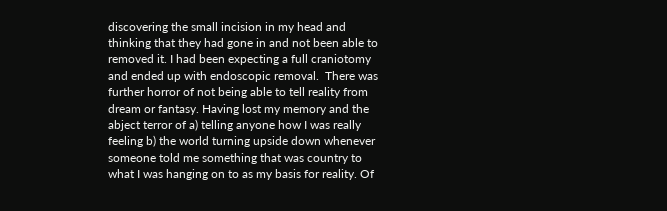discovering the small incision in my head and thinking that they had gone in and not been able to removed it. I had been expecting a full craniotomy and ended up with endoscopic removal.  There was further horror of not being able to tell reality from dream or fantasy. Having lost my memory and the abject terror of a) telling anyone how I was really feeling b) the world turning upside down whenever someone told me something that was country to what I was hanging on to as my basis for reality. Of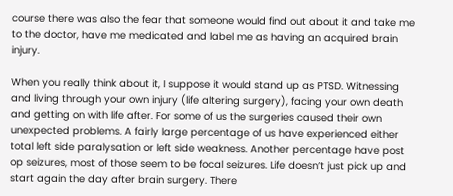course there was also the fear that someone would find out about it and take me to the doctor, have me medicated and label me as having an acquired brain injury.

When you really think about it, I suppose it would stand up as PTSD. Witnessing and living through your own injury (life altering surgery), facing your own death and getting on with life after. For some of us the surgeries caused their own unexpected problems. A fairly large percentage of us have experienced either total left side paralysation or left side weakness. Another percentage have post op seizures, most of those seem to be focal seizures. Life doesn’t just pick up and start again the day after brain surgery. There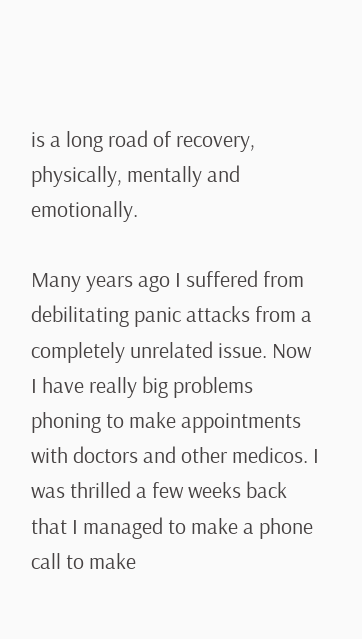is a long road of recovery, physically, mentally and emotionally.

Many years ago I suffered from debilitating panic attacks from a completely unrelated issue. Now I have really big problems phoning to make appointments with doctors and other medicos. I was thrilled a few weeks back that I managed to make a phone call to make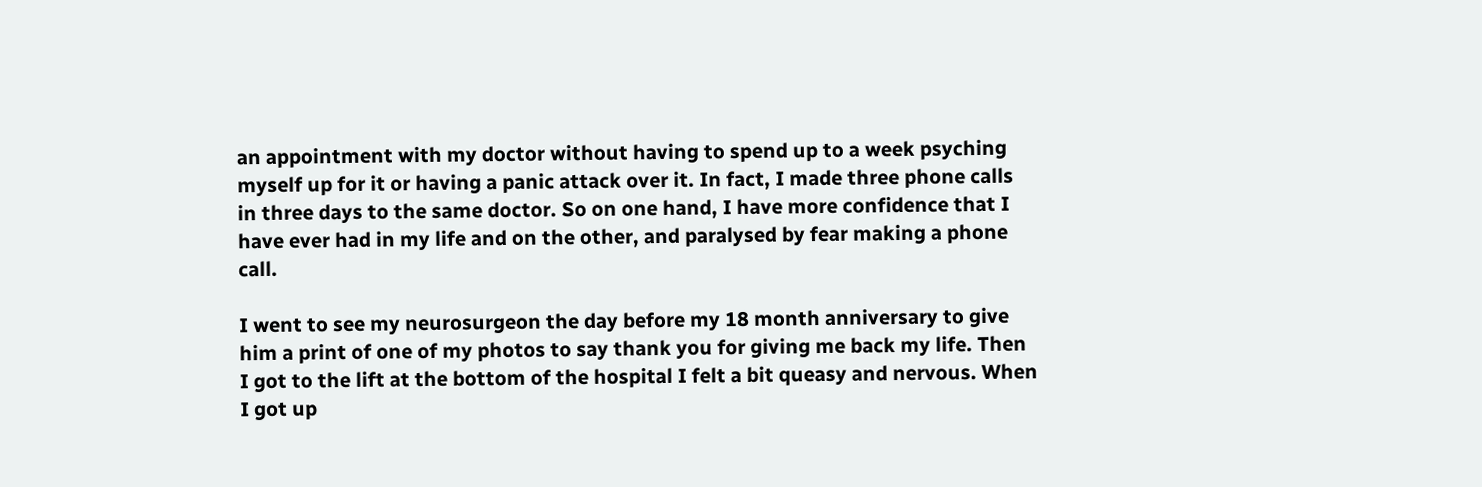an appointment with my doctor without having to spend up to a week psyching myself up for it or having a panic attack over it. In fact, I made three phone calls in three days to the same doctor. So on one hand, I have more confidence that I have ever had in my life and on the other, and paralysed by fear making a phone call.

I went to see my neurosurgeon the day before my 18 month anniversary to give him a print of one of my photos to say thank you for giving me back my life. Then I got to the lift at the bottom of the hospital I felt a bit queasy and nervous. When I got up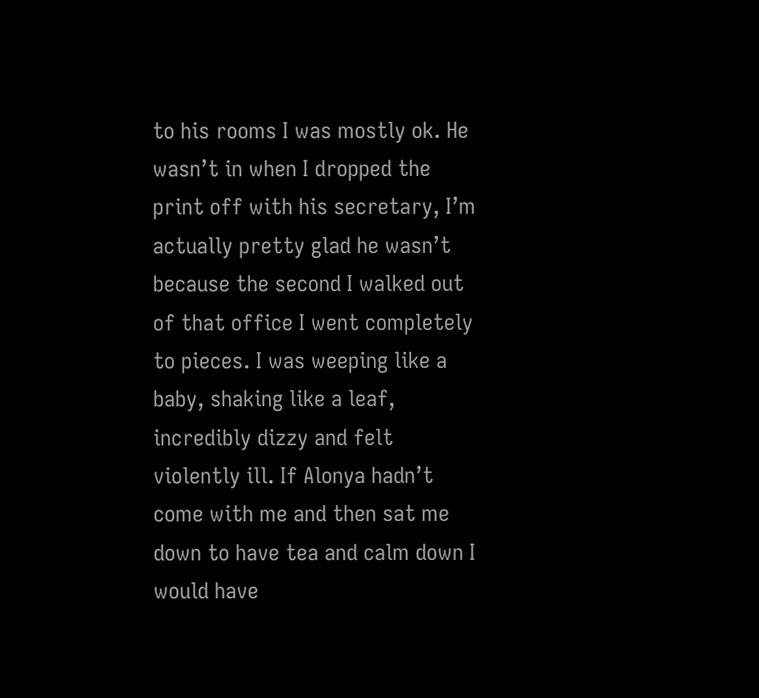to his rooms I was mostly ok. He wasn’t in when I dropped the print off with his secretary, I’m actually pretty glad he wasn’t because the second I walked out of that office I went completely to pieces. I was weeping like a baby, shaking like a leaf, incredibly dizzy and felt violently ill. If Alonya hadn’t come with me and then sat me down to have tea and calm down I would have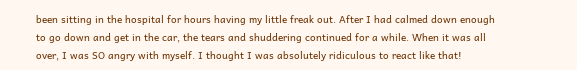been sitting in the hospital for hours having my little freak out. After I had calmed down enough to go down and get in the car, the tears and shuddering continued for a while. When it was all over, I was SO angry with myself. I thought I was absolutely ridiculous to react like that!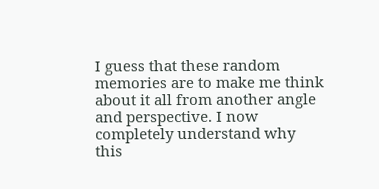I guess that these random memories are to make me think about it all from another angle and perspective. I now completely understand why this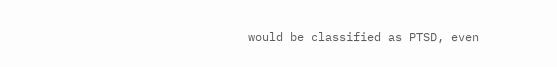would be classified as PTSD, even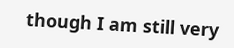though I am still very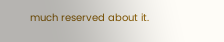much reserved about it.